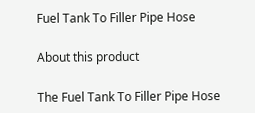Fuel Tank To Filler Pipe Hose

About this product

The Fuel Tank To Filler Pipe Hose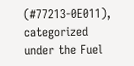(#77213-0E011), categorized under the Fuel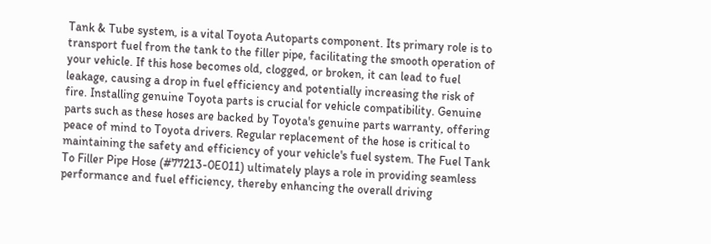Tank & Tube system, is a vital Toyota Autoparts component. Its primary role is to transport fuel from the tank to the filler pipe, facilitating the smooth operation of your vehicle. If this hose becomes old, clogged, or broken, it can lead to fuel leakage, causing a drop in fuel efficiency and potentially increasing the risk of fire. Installing genuine Toyota parts is crucial for vehicle compatibility. Genuine parts such as these hoses are backed by Toyota's genuine parts warranty, offering peace of mind to Toyota drivers. Regular replacement of the hose is critical to maintaining the safety and efficiency of your vehicle's fuel system. The Fuel Tank To Filler Pipe Hose (#77213-0E011) ultimately plays a role in providing seamless performance and fuel efficiency, thereby enhancing the overall driving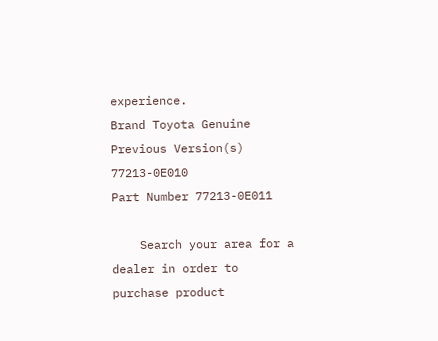experience.
Brand Toyota Genuine
Previous Version(s) 77213-0E010
Part Number 77213-0E011

    Search your area for a dealer in order to purchase product